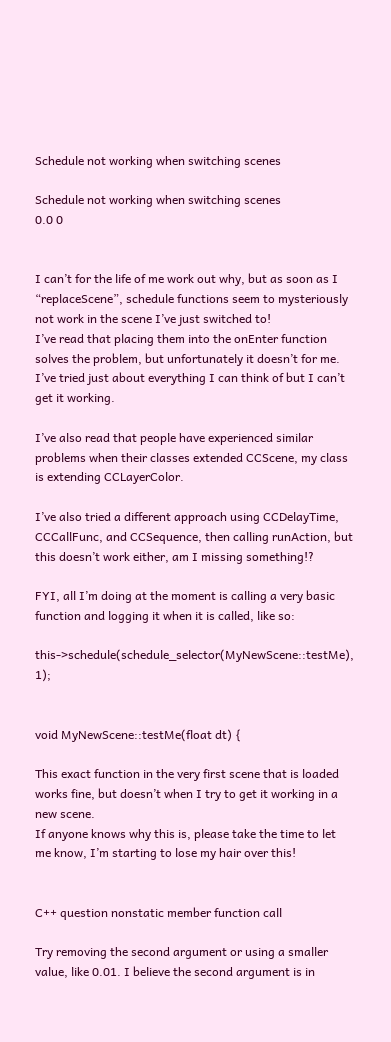Schedule not working when switching scenes

Schedule not working when switching scenes
0.0 0


I can’t for the life of me work out why, but as soon as I “replaceScene”, schedule functions seem to mysteriously not work in the scene I’ve just switched to!
I’ve read that placing them into the onEnter function solves the problem, but unfortunately it doesn’t for me. I’ve tried just about everything I can think of but I can’t get it working.

I’ve also read that people have experienced similar problems when their classes extended CCScene, my class is extending CCLayerColor.

I’ve also tried a different approach using CCDelayTime, CCCallFunc, and CCSequence, then calling runAction, but this doesn’t work either, am I missing something!?

FYI, all I’m doing at the moment is calling a very basic function and logging it when it is called, like so:

this->schedule(schedule_selector(MyNewScene::testMe), 1);


void MyNewScene::testMe(float dt) {

This exact function in the very first scene that is loaded works fine, but doesn’t when I try to get it working in a new scene.
If anyone knows why this is, please take the time to let me know, I’m starting to lose my hair over this!


C++ question nonstatic member function call

Try removing the second argument or using a smaller value, like 0.01. I believe the second argument is in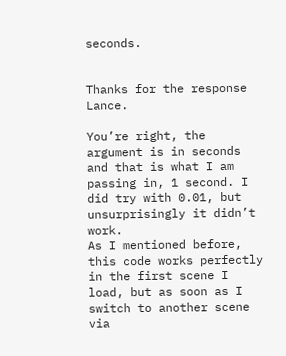seconds.


Thanks for the response Lance.

You’re right, the argument is in seconds and that is what I am passing in, 1 second. I did try with 0.01, but unsurprisingly it didn’t work.
As I mentioned before, this code works perfectly in the first scene I load, but as soon as I switch to another scene via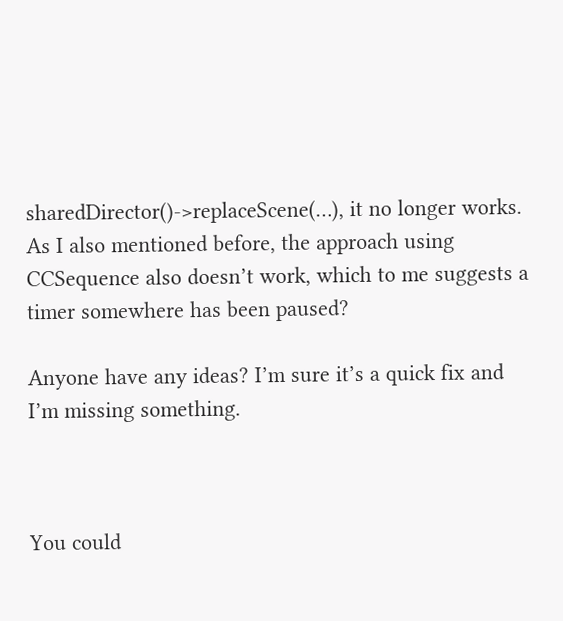sharedDirector()->replaceScene(…), it no longer works.
As I also mentioned before, the approach using CCSequence also doesn’t work, which to me suggests a timer somewhere has been paused?

Anyone have any ideas? I’m sure it’s a quick fix and I’m missing something.



You could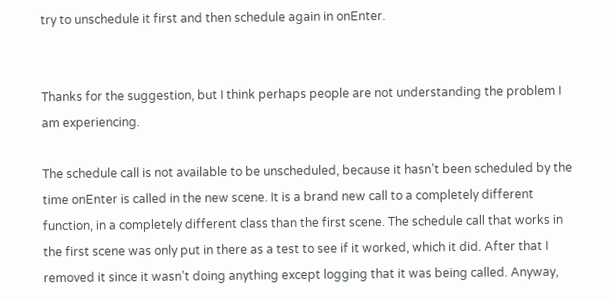try to unschedule it first and then schedule again in onEnter.


Thanks for the suggestion, but I think perhaps people are not understanding the problem I am experiencing.

The schedule call is not available to be unscheduled, because it hasn’t been scheduled by the time onEnter is called in the new scene. It is a brand new call to a completely different function, in a completely different class than the first scene. The schedule call that works in the first scene was only put in there as a test to see if it worked, which it did. After that I removed it since it wasn’t doing anything except logging that it was being called. Anyway,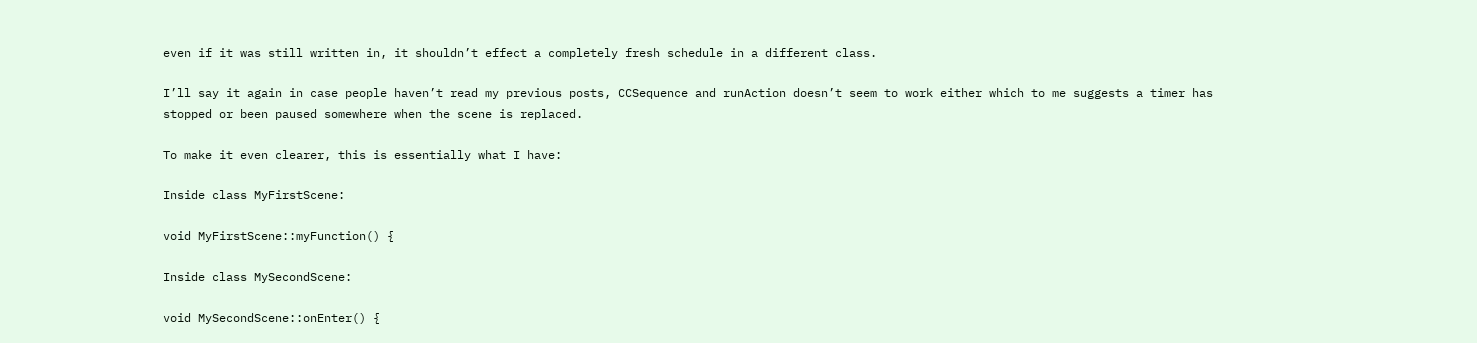even if it was still written in, it shouldn’t effect a completely fresh schedule in a different class.

I’ll say it again in case people haven’t read my previous posts, CCSequence and runAction doesn’t seem to work either which to me suggests a timer has stopped or been paused somewhere when the scene is replaced.

To make it even clearer, this is essentially what I have:

Inside class MyFirstScene:

void MyFirstScene::myFunction() {

Inside class MySecondScene:

void MySecondScene::onEnter() {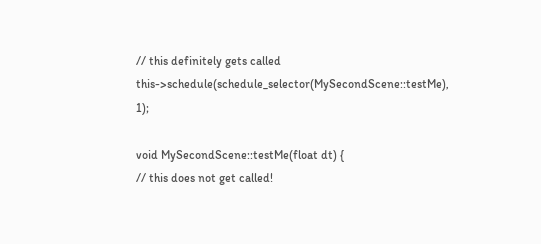// this definitely gets called
this->schedule(schedule_selector(MySecondScene::testMe), 1);

void MySecondScene::testMe(float dt) {
// this does not get called!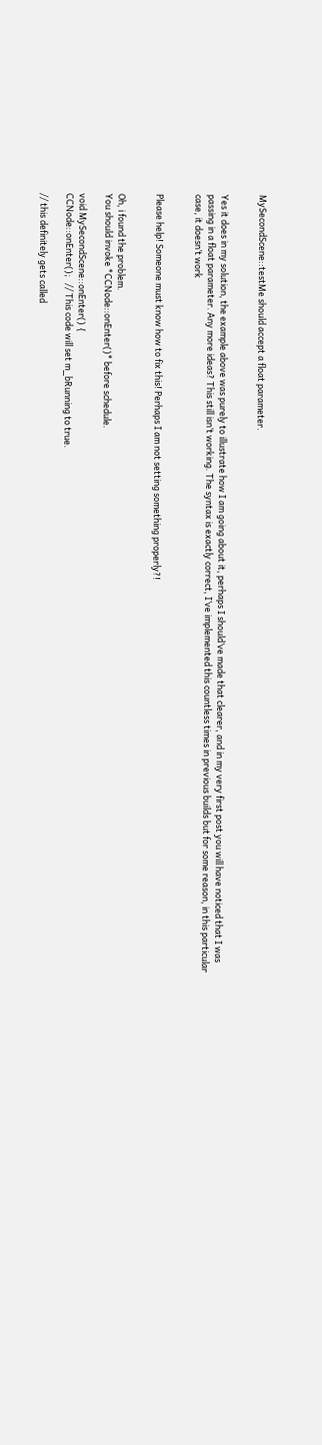MySecondScene::testMe should accept a float parameter.


Yes it does in my solution, the example above was purely to illustrate how I am going about it, perhaps I should’ve made that clearer, and in my very first post you will have noticed that I was passing in a float parameter. Any more ideas? This still isn’t working. The syntax is exactly correct, I’ve implemented this countless times in previous builds but for some reason, in this particular case, it doesn’t work


Please help! Someone must know how to fix this! Perhaps I am not setting something properly?!


Oh, i found the problem.
You should invoke *CCNode::onEnter()* before schedule.

void MySecondScene::onEnter() {
CCNode::onEnter();   // This code will set m_bRunning to true.

// this definitely gets called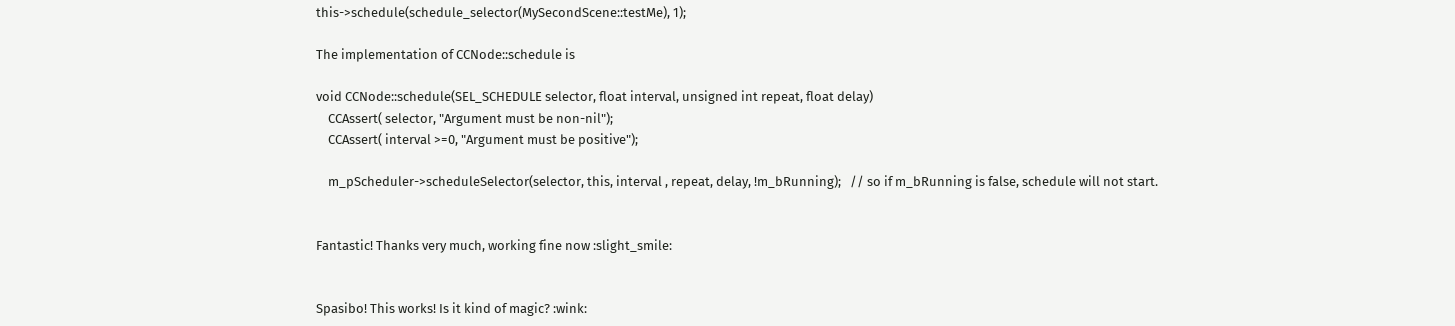this->schedule(schedule_selector(MySecondScene::testMe), 1);

The implementation of CCNode::schedule is

void CCNode::schedule(SEL_SCHEDULE selector, float interval, unsigned int repeat, float delay)
    CCAssert( selector, "Argument must be non-nil");
    CCAssert( interval >=0, "Argument must be positive");

    m_pScheduler->scheduleSelector(selector, this, interval , repeat, delay, !m_bRunning);   // so if m_bRunning is false, schedule will not start.


Fantastic! Thanks very much, working fine now :slight_smile:


Spasibo! This works! Is it kind of magic? :wink: